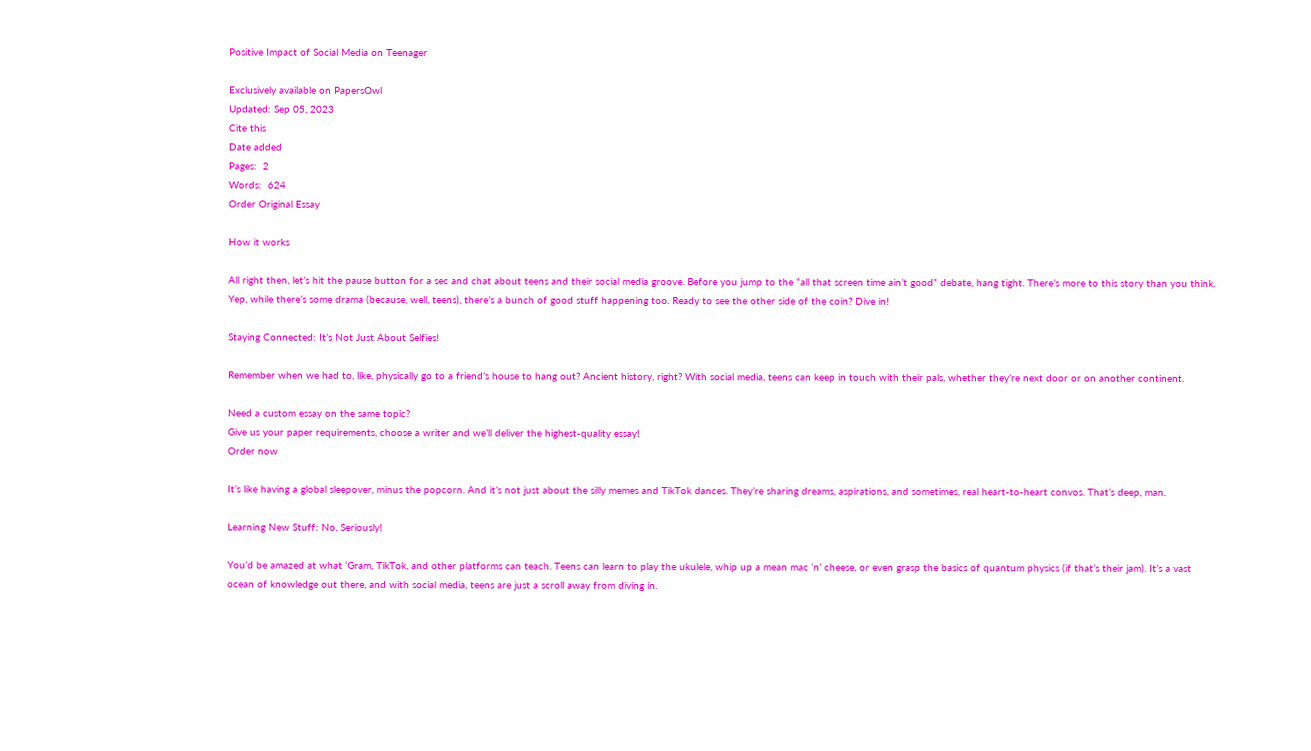Positive Impact of Social Media on Teenager

Exclusively available on PapersOwl
Updated: Sep 05, 2023
Cite this
Date added
Pages:  2
Words:  624
Order Original Essay

How it works

All right then, let’s hit the pause button for a sec and chat about teens and their social media groove. Before you jump to the “all that screen time ain’t good” debate, hang tight. There’s more to this story than you think. Yep, while there’s some drama (because, well, teens), there’s a bunch of good stuff happening too. Ready to see the other side of the coin? Dive in!

Staying Connected: It’s Not Just About Selfies!

Remember when we had to, like, physically go to a friend’s house to hang out? Ancient history, right? With social media, teens can keep in touch with their pals, whether they’re next door or on another continent.

Need a custom essay on the same topic?
Give us your paper requirements, choose a writer and we’ll deliver the highest-quality essay!
Order now

It’s like having a global sleepover, minus the popcorn. And it’s not just about the silly memes and TikTok dances. They’re sharing dreams, aspirations, and sometimes, real heart-to-heart convos. That’s deep, man.

Learning New Stuff: No, Seriously!

You’d be amazed at what ‘Gram, TikTok, and other platforms can teach. Teens can learn to play the ukulele, whip up a mean mac ‘n’ cheese, or even grasp the basics of quantum physics (if that’s their jam). It’s a vast ocean of knowledge out there, and with social media, teens are just a scroll away from diving in.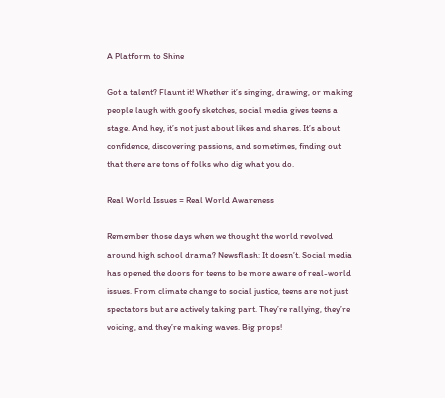A Platform to Shine

Got a talent? Flaunt it! Whether it’s singing, drawing, or making people laugh with goofy sketches, social media gives teens a stage. And hey, it’s not just about likes and shares. It’s about confidence, discovering passions, and sometimes, finding out that there are tons of folks who dig what you do.

Real World Issues = Real World Awareness

Remember those days when we thought the world revolved around high school drama? Newsflash: It doesn’t. Social media has opened the doors for teens to be more aware of real-world issues. From climate change to social justice, teens are not just spectators but are actively taking part. They’re rallying, they’re voicing, and they’re making waves. Big props!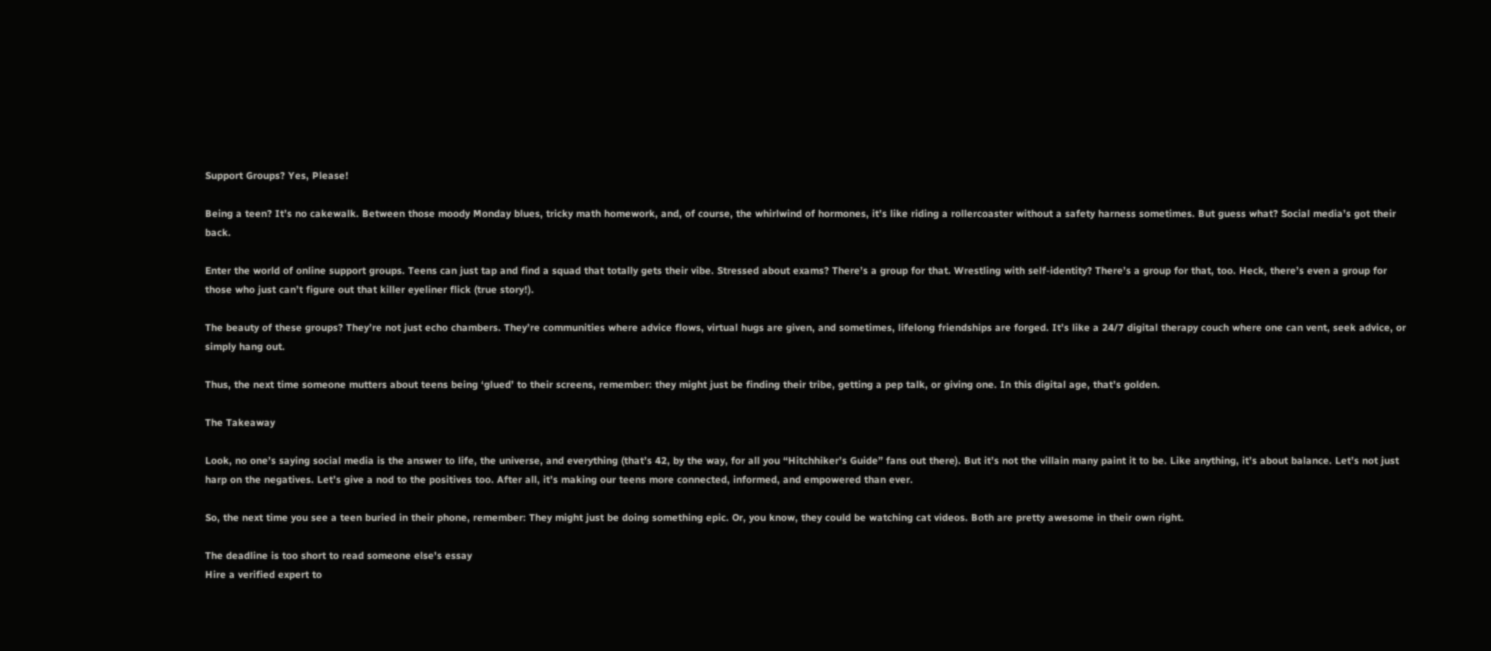Support Groups? Yes, Please!

Being a teen? It’s no cakewalk. Between those moody Monday blues, tricky math homework, and, of course, the whirlwind of hormones, it’s like riding a rollercoaster without a safety harness sometimes. But guess what? Social media’s got their back.

Enter the world of online support groups. Teens can just tap and find a squad that totally gets their vibe. Stressed about exams? There’s a group for that. Wrestling with self-identity? There’s a group for that, too. Heck, there’s even a group for those who just can’t figure out that killer eyeliner flick (true story!).

The beauty of these groups? They’re not just echo chambers. They’re communities where advice flows, virtual hugs are given, and sometimes, lifelong friendships are forged. It’s like a 24/7 digital therapy couch where one can vent, seek advice, or simply hang out.

Thus, the next time someone mutters about teens being ‘glued’ to their screens, remember: they might just be finding their tribe, getting a pep talk, or giving one. In this digital age, that’s golden.

The Takeaway

Look, no one’s saying social media is the answer to life, the universe, and everything (that’s 42, by the way, for all you “Hitchhiker’s Guide” fans out there). But it’s not the villain many paint it to be. Like anything, it’s about balance. Let’s not just harp on the negatives. Let’s give a nod to the positives too. After all, it’s making our teens more connected, informed, and empowered than ever.

So, the next time you see a teen buried in their phone, remember: They might just be doing something epic. Or, you know, they could be watching cat videos. Both are pretty awesome in their own right.

The deadline is too short to read someone else's essay
Hire a verified expert to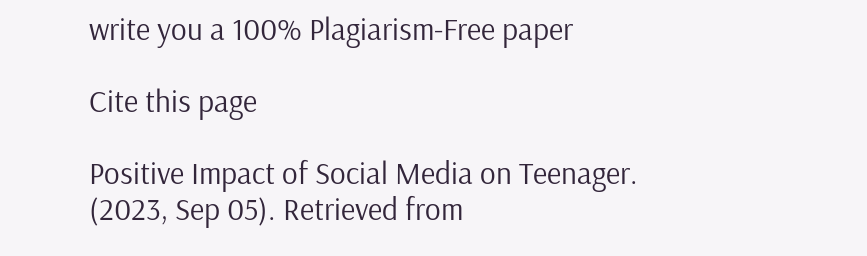write you a 100% Plagiarism-Free paper

Cite this page

Positive Impact of Social Media on Teenager. (2023, Sep 05). Retrieved from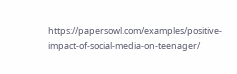https://papersowl.com/examples/positive-impact-of-social-media-on-teenager/